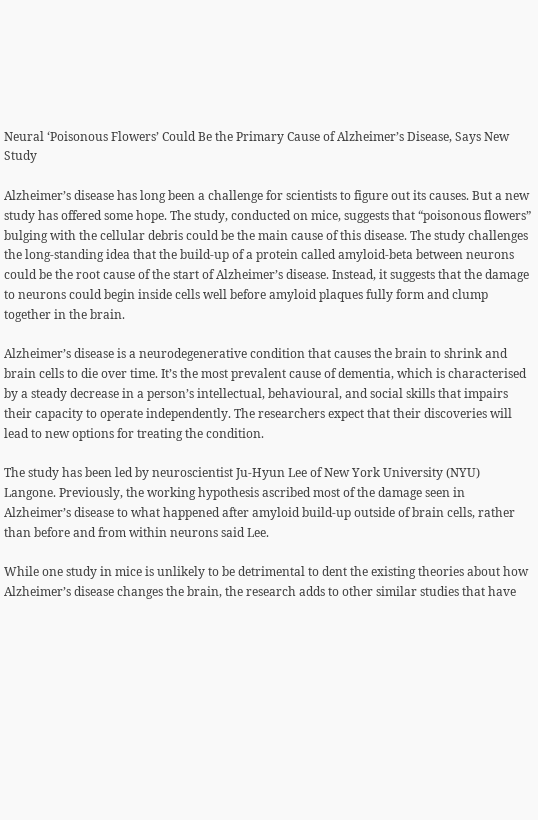Neural ‘Poisonous Flowers’ Could Be the Primary Cause of Alzheimer’s Disease, Says New Study

Alzheimer’s disease has long been a challenge for scientists to figure out its causes. But a new study has offered some hope. The study, conducted on mice, suggests that “poisonous flowers” bulging with the cellular debris could be the main cause of this disease. The study challenges the long-standing idea that the build-up of a protein called amyloid-beta between neurons could be the root cause of the start of Alzheimer’s disease. Instead, it suggests that the damage to neurons could begin inside cells well before amyloid plaques fully form and clump together in the brain.

Alzheimer’s disease is a neurodegenerative condition that causes the brain to shrink and brain cells to die over time. It’s the most prevalent cause of dementia, which is characterised by a steady decrease in a person’s intellectual, behavioural, and social skills that impairs their capacity to operate independently. The researchers expect that their discoveries will lead to new options for treating the condition.

The study has been led by neuroscientist Ju-Hyun Lee of New York University (NYU) Langone. Previously, the working hypothesis ascribed most of the damage seen in Alzheimer’s disease to what happened after amyloid build-up outside of brain cells, rather than before and from within neurons said Lee.

While one study in mice is unlikely to be detrimental to dent the existing theories about how Alzheimer’s disease changes the brain, the research adds to other similar studies that have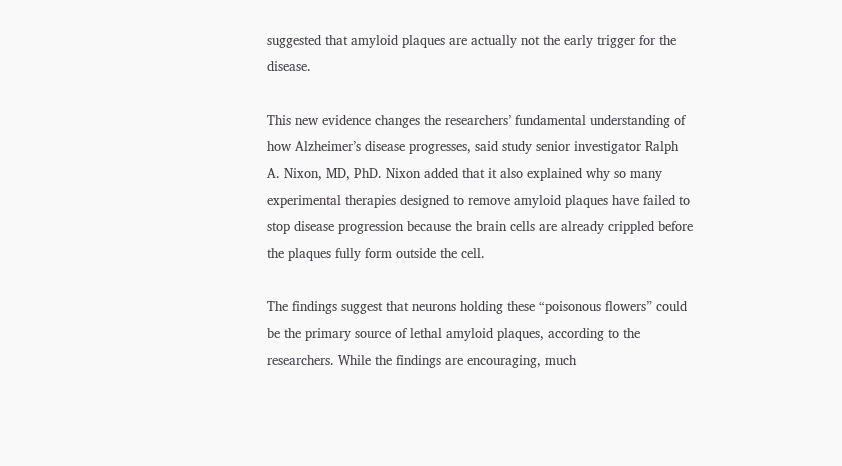suggested that amyloid plaques are actually not the early trigger for the disease.

This new evidence changes the researchers’ fundamental understanding of how Alzheimer’s disease progresses, said study senior investigator Ralph A. Nixon, MD, PhD. Nixon added that it also explained why so many experimental therapies designed to remove amyloid plaques have failed to stop disease progression because the brain cells are already crippled before the plaques fully form outside the cell.

The findings suggest that neurons holding these “poisonous flowers” could be the primary source of lethal amyloid plaques, according to the researchers. While the findings are encouraging, much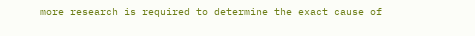more research is required to determine the exact cause of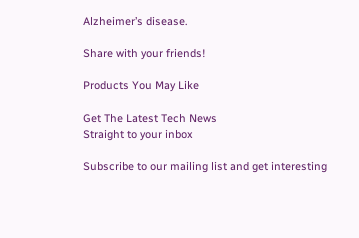Alzheimer’s disease.

Share with your friends!

Products You May Like

Get The Latest Tech News
Straight to your inbox

Subscribe to our mailing list and get interesting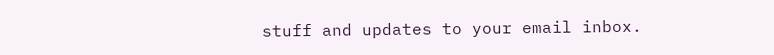stuff and updates to your email inbox.